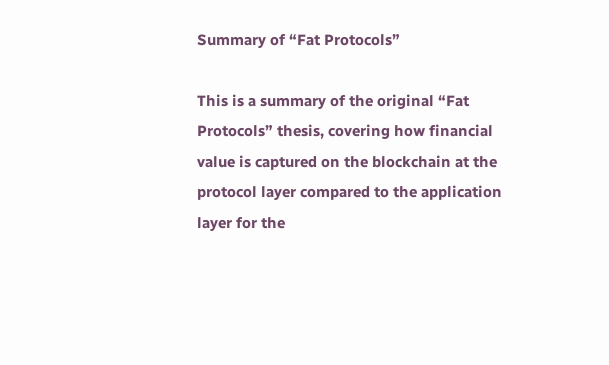Summary of “Fat Protocols”

This is a summary of the original “Fat Protocols” thesis, covering how financial value is captured on the blockchain at the protocol layer compared to the application layer for the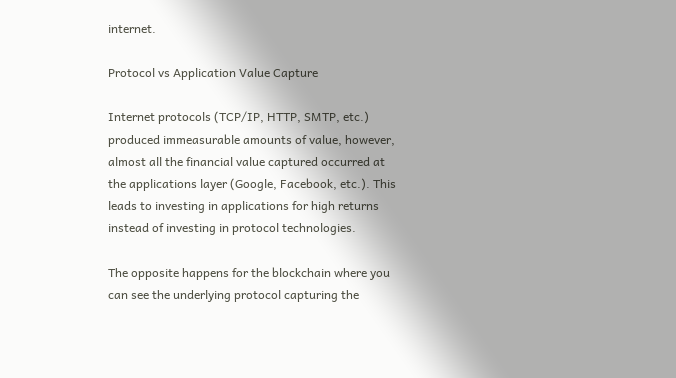internet.

Protocol vs Application Value Capture

Internet protocols (TCP/IP, HTTP, SMTP, etc.) produced immeasurable amounts of value, however, almost all the financial value captured occurred at the applications layer (Google, Facebook, etc.). This leads to investing in applications for high returns instead of investing in protocol technologies.

The opposite happens for the blockchain where you can see the underlying protocol capturing the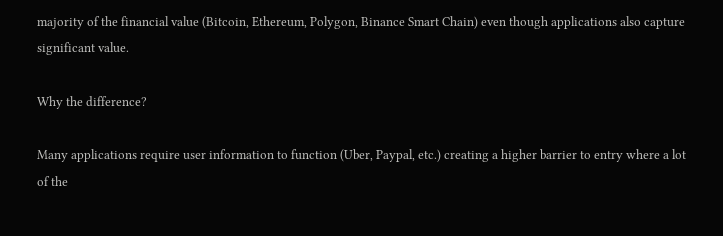majority of the financial value (Bitcoin, Ethereum, Polygon, Binance Smart Chain) even though applications also capture significant value.

Why the difference?

Many applications require user information to function (Uber, Paypal, etc.) creating a higher barrier to entry where a lot of the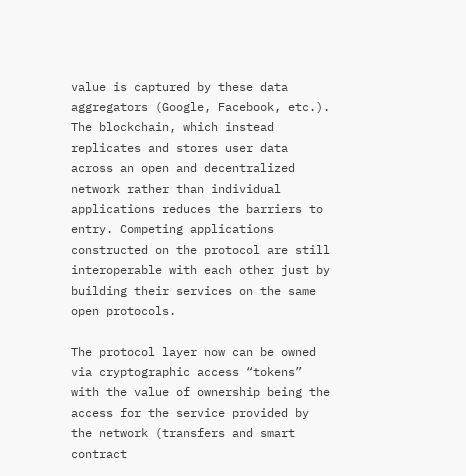value is captured by these data aggregators (Google, Facebook, etc.). The blockchain, which instead replicates and stores user data across an open and decentralized network rather than individual applications reduces the barriers to entry. Competing applications constructed on the protocol are still interoperable with each other just by building their services on the same open protocols.

The protocol layer now can be owned via cryptographic access “tokens” with the value of ownership being the access for the service provided by the network (transfers and smart contract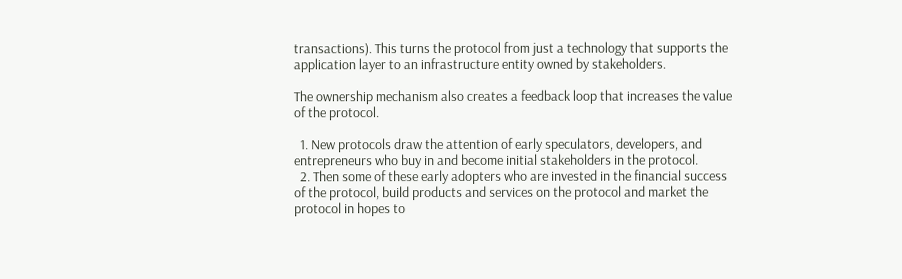transactions). This turns the protocol from just a technology that supports the application layer to an infrastructure entity owned by stakeholders.

The ownership mechanism also creates a feedback loop that increases the value of the protocol.

  1. New protocols draw the attention of early speculators, developers, and entrepreneurs who buy in and become initial stakeholders in the protocol.
  2. Then some of these early adopters who are invested in the financial success of the protocol, build products and services on the protocol and market the protocol in hopes to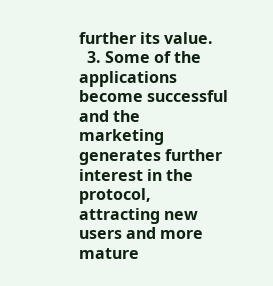further its value.
  3. Some of the applications become successful and the marketing generates further interest in the protocol, attracting new users and more mature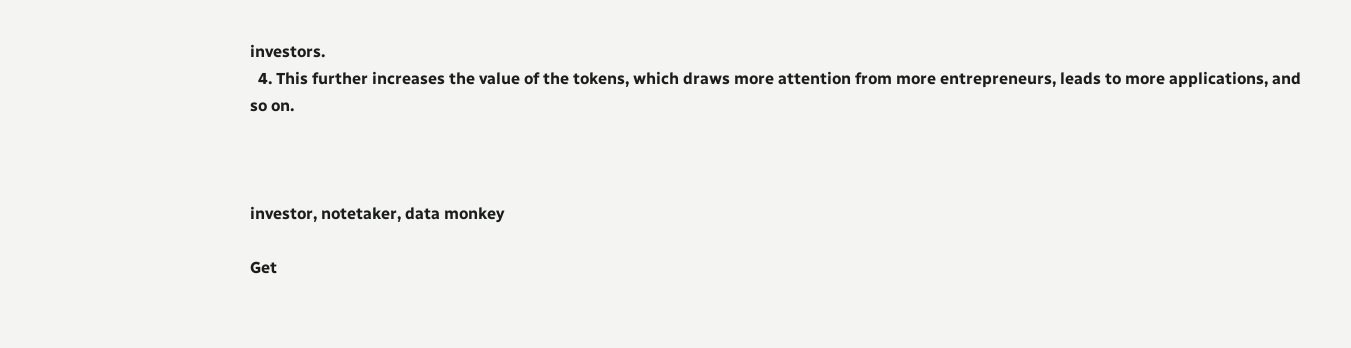investors.
  4. This further increases the value of the tokens, which draws more attention from more entrepreneurs, leads to more applications, and so on.



investor, notetaker, data monkey

Get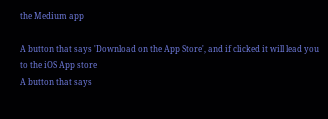the Medium app

A button that says 'Download on the App Store', and if clicked it will lead you to the iOS App store
A button that says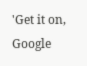'Get it on, Google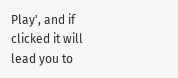Play', and if clicked it will lead you to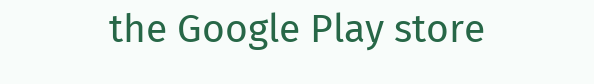the Google Play store